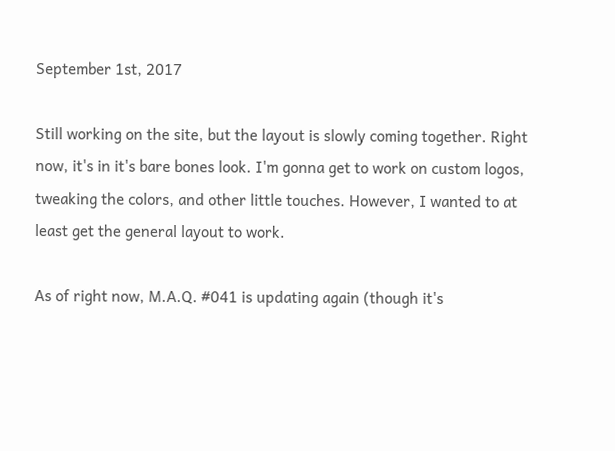September 1st, 2017

Still working on the site, but the layout is slowly coming together. Right now, it's in it's bare bones look. I'm gonna get to work on custom logos, tweaking the colors, and other little touches. However, I wanted to at least get the general layout to work.

As of right now, M.A.Q. #041 is updating again (though it's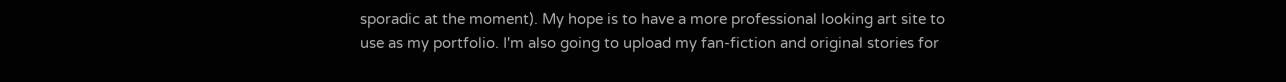sporadic at the moment). My hope is to have a more professional looking art site to use as my portfolio. I'm also going to upload my fan-fiction and original stories for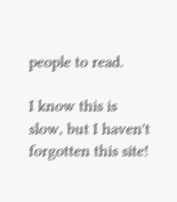people to read.

I know this is slow, but I haven't forgotten this site!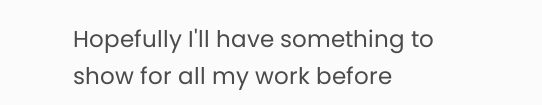Hopefully I'll have something to show for all my work before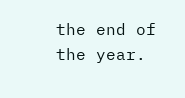the end of the year.